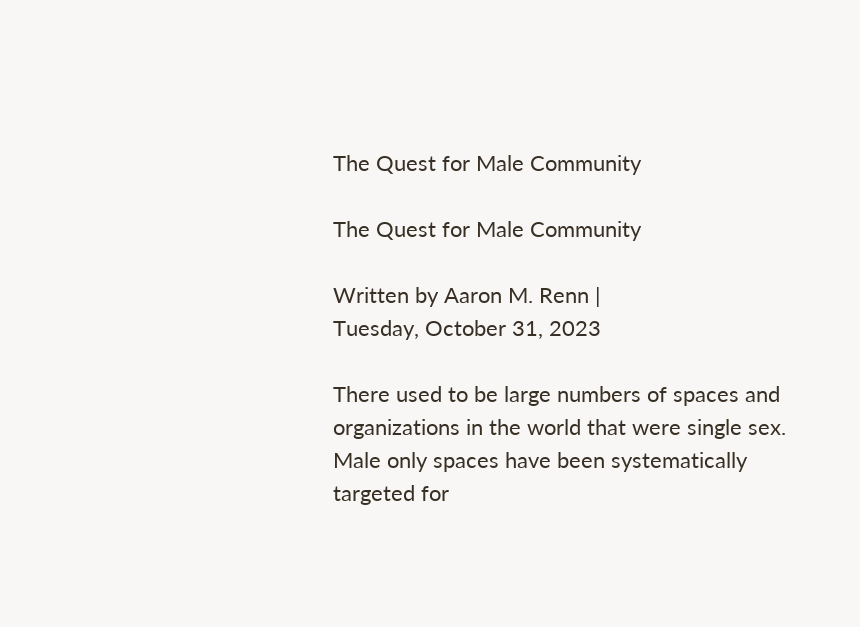The Quest for Male Community

The Quest for Male Community

Written by Aaron M. Renn |
Tuesday, October 31, 2023

There used to be large numbers of spaces and organizations in the world that were single sex. Male only spaces have been systematically targeted for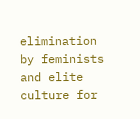elimination by feminists and elite culture for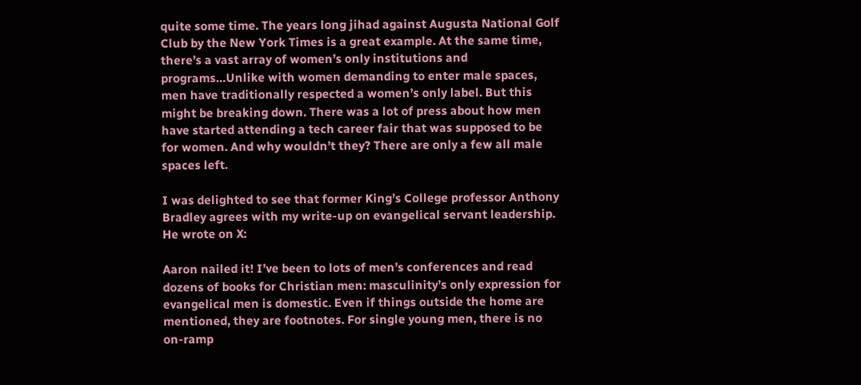quite some time. The years long jihad against Augusta National Golf Club by the New York Times is a great example. At the same time, there’s a vast array of women’s only institutions and programs…Unlike with women demanding to enter male spaces, men have traditionally respected a women’s only label. But this might be breaking down. There was a lot of press about how men have started attending a tech career fair that was supposed to be for women. And why wouldn’t they? There are only a few all male spaces left.

I was delighted to see that former King’s College professor Anthony Bradley agrees with my write-up on evangelical servant leadership. He wrote on X:

Aaron nailed it! I’ve been to lots of men’s conferences and read dozens of books for Christian men: masculinity’s only expression for evangelical men is domestic. Even if things outside the home are mentioned, they are footnotes. For single young men, there is no on-ramp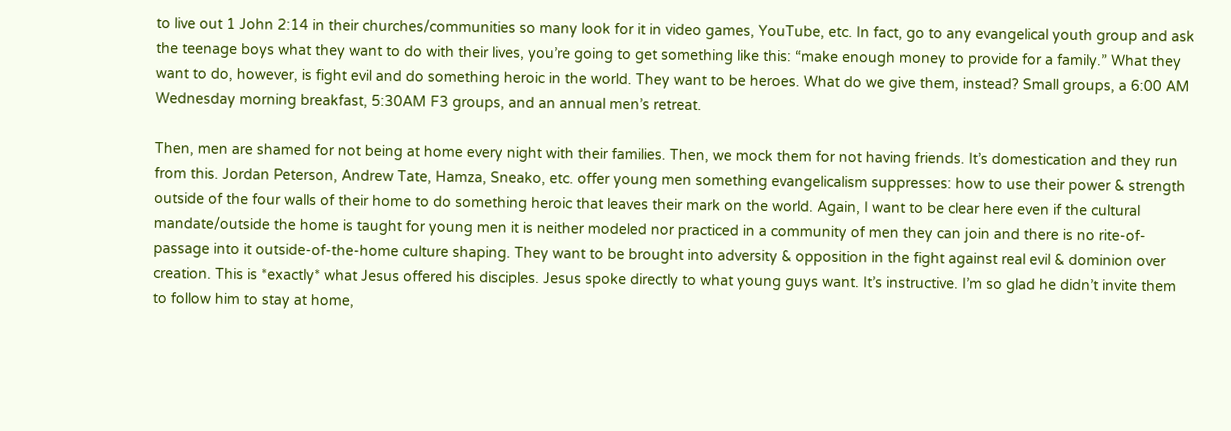to live out 1 John 2:14 in their churches/communities so many look for it in video games, YouTube, etc. In fact, go to any evangelical youth group and ask the teenage boys what they want to do with their lives, you’re going to get something like this: “make enough money to provide for a family.” What they want to do, however, is fight evil and do something heroic in the world. They want to be heroes. What do we give them, instead? Small groups, a 6:00 AM Wednesday morning breakfast, 5:30AM F3 groups, and an annual men’s retreat.

Then, men are shamed for not being at home every night with their families. Then, we mock them for not having friends. It’s domestication and they run from this. Jordan Peterson, Andrew Tate, Hamza, Sneako, etc. offer young men something evangelicalism suppresses: how to use their power & strength outside of the four walls of their home to do something heroic that leaves their mark on the world. Again, I want to be clear here even if the cultural mandate/outside the home is taught for young men it is neither modeled nor practiced in a community of men they can join and there is no rite-of-passage into it outside-of-the-home culture shaping. They want to be brought into adversity & opposition in the fight against real evil & dominion over creation. This is *exactly* what Jesus offered his disciples. Jesus spoke directly to what young guys want. It’s instructive. I’m so glad he didn’t invite them to follow him to stay at home,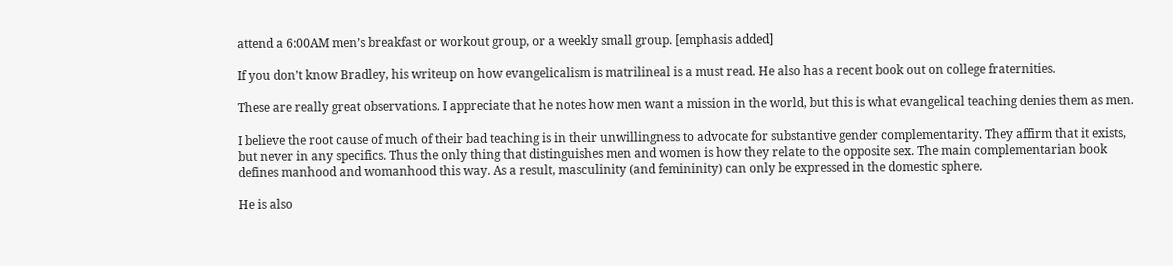attend a 6:00AM men’s breakfast or workout group, or a weekly small group. [emphasis added]

If you don’t know Bradley, his writeup on how evangelicalism is matrilineal is a must read. He also has a recent book out on college fraternities.

These are really great observations. I appreciate that he notes how men want a mission in the world, but this is what evangelical teaching denies them as men.

I believe the root cause of much of their bad teaching is in their unwillingness to advocate for substantive gender complementarity. They affirm that it exists, but never in any specifics. Thus the only thing that distinguishes men and women is how they relate to the opposite sex. The main complementarian book defines manhood and womanhood this way. As a result, masculinity (and femininity) can only be expressed in the domestic sphere.

He is also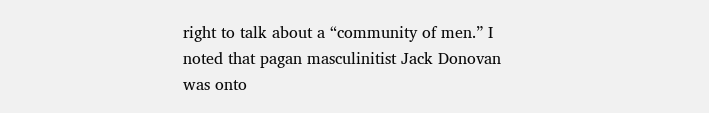right to talk about a “community of men.” I noted that pagan masculinitist Jack Donovan was onto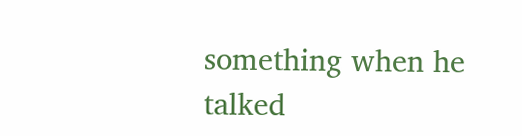something when he talked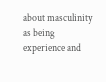about masculinity as being experience and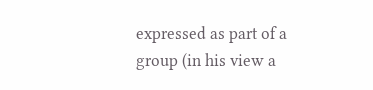expressed as part of a group (in his view a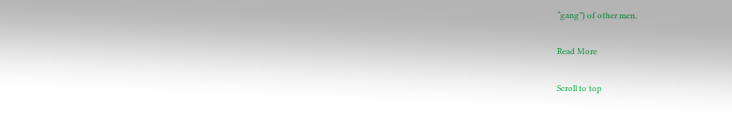“gang”) of other men.

Read More

Scroll to top